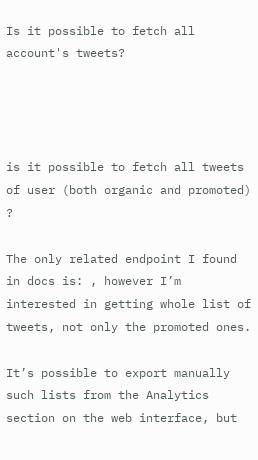Is it possible to fetch all account's tweets?




is it possible to fetch all tweets of user (both organic and promoted) ?

The only related endpoint I found in docs is: , however I’m interested in getting whole list of tweets, not only the promoted ones.

It’s possible to export manually such lists from the Analytics section on the web interface, but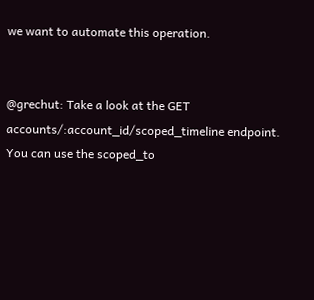we want to automate this operation.


@grechut: Take a look at the GET accounts/:account_id/scoped_timeline endpoint. You can use the scoped_to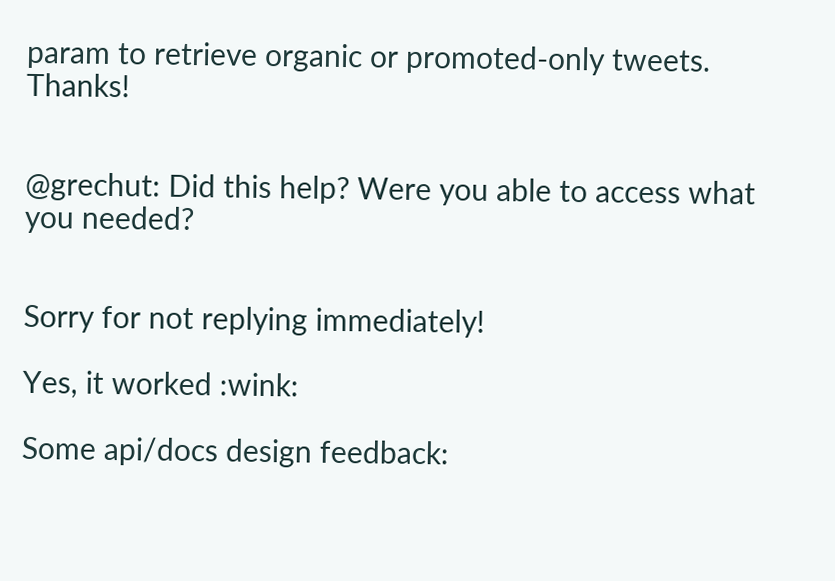param to retrieve organic or promoted-only tweets. Thanks!


@grechut: Did this help? Were you able to access what you needed?


Sorry for not replying immediately!

Yes, it worked :wink:

Some api/docs design feedback: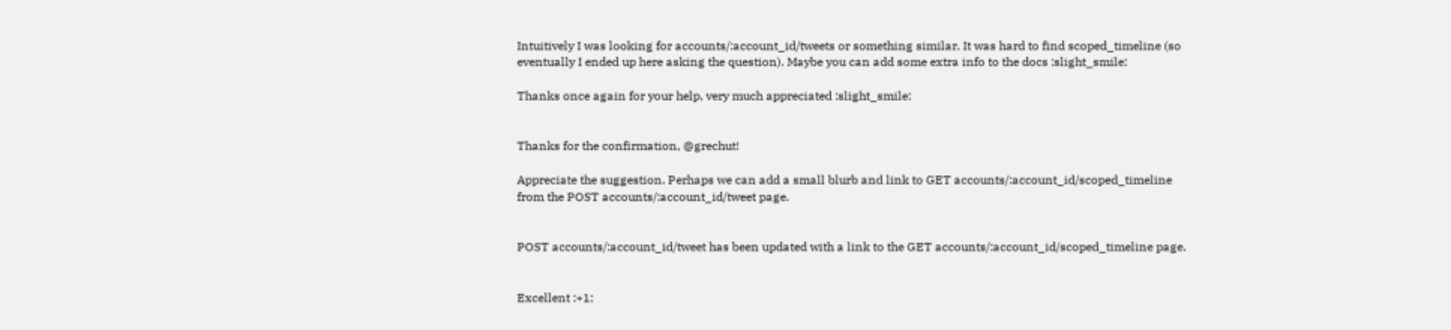Intuitively I was looking for accounts/:account_id/tweets or something similar. It was hard to find scoped_timeline (so eventually I ended up here asking the question). Maybe you can add some extra info to the docs :slight_smile:

Thanks once again for your help, very much appreciated :slight_smile:


Thanks for the confirmation, @grechut!

Appreciate the suggestion. Perhaps we can add a small blurb and link to GET accounts/:account_id/scoped_timeline from the POST accounts/:account_id/tweet page.


POST accounts/:account_id/tweet has been updated with a link to the GET accounts/:account_id/scoped_timeline page.


Excellent :+1: